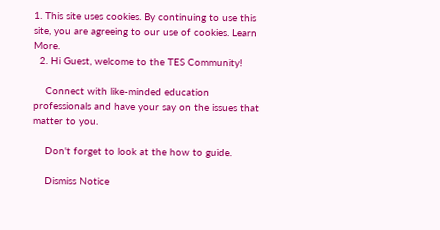1. This site uses cookies. By continuing to use this site, you are agreeing to our use of cookies. Learn More.
  2. Hi Guest, welcome to the TES Community!

    Connect with like-minded education professionals and have your say on the issues that matter to you.

    Don't forget to look at the how to guide.

    Dismiss Notice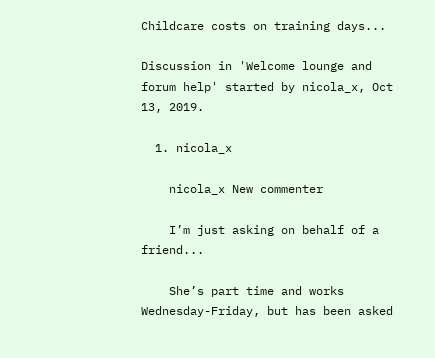Childcare costs on training days...

Discussion in 'Welcome lounge and forum help' started by nicola_x, Oct 13, 2019.

  1. nicola_x

    nicola_x New commenter

    I’m just asking on behalf of a friend...

    She’s part time and works Wednesday-Friday, but has been asked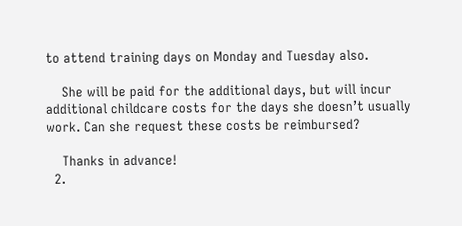to attend training days on Monday and Tuesday also.

    She will be paid for the additional days, but will incur additional childcare costs for the days she doesn’t usually work. Can she request these costs be reimbursed?

    Thanks in advance!
  2.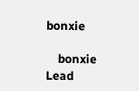bonxie

    bonxie Lead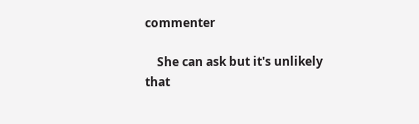commenter

    She can ask but it's unlikely that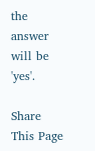the answer will be 'yes'.

Share This Page